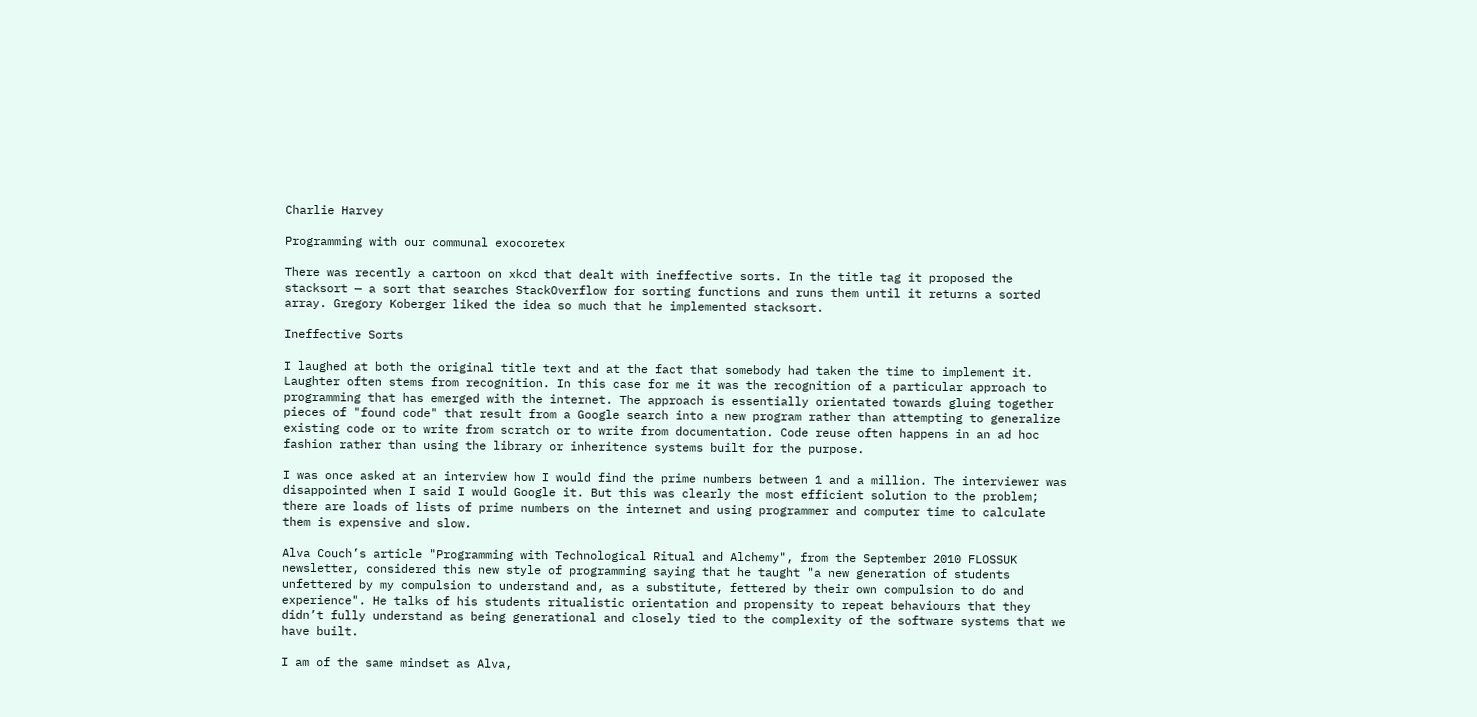Charlie Harvey

Programming with our communal exocoretex

There was recently a cartoon on xkcd that dealt with ineffective sorts. In the title tag it proposed the stacksort — a sort that searches StackOverflow for sorting functions and runs them until it returns a sorted array. Gregory Koberger liked the idea so much that he implemented stacksort.

Ineffective Sorts

I laughed at both the original title text and at the fact that somebody had taken the time to implement it. Laughter often stems from recognition. In this case for me it was the recognition of a particular approach to programming that has emerged with the internet. The approach is essentially orientated towards gluing together pieces of "found code" that result from a Google search into a new program rather than attempting to generalize existing code or to write from scratch or to write from documentation. Code reuse often happens in an ad hoc fashion rather than using the library or inheritence systems built for the purpose.

I was once asked at an interview how I would find the prime numbers between 1 and a million. The interviewer was disappointed when I said I would Google it. But this was clearly the most efficient solution to the problem; there are loads of lists of prime numbers on the internet and using programmer and computer time to calculate them is expensive and slow.

Alva Couch’s article "Programming with Technological Ritual and Alchemy", from the September 2010 FLOSSUK newsletter, considered this new style of programming saying that he taught "a new generation of students unfettered by my compulsion to understand and, as a substitute, fettered by their own compulsion to do and experience". He talks of his students ritualistic orientation and propensity to repeat behaviours that they didn’t fully understand as being generational and closely tied to the complexity of the software systems that we have built.

I am of the same mindset as Alva,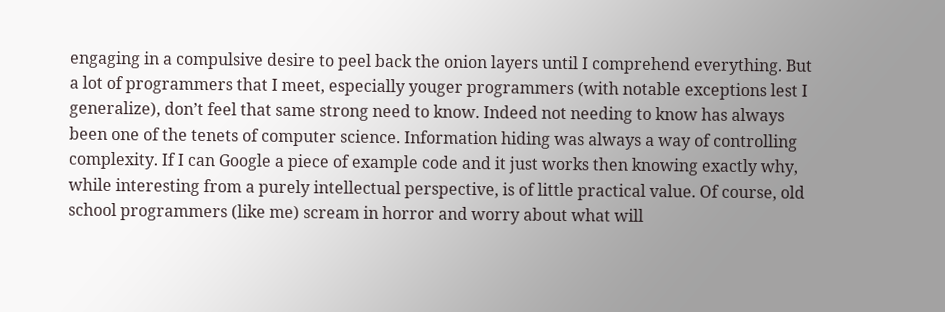engaging in a compulsive desire to peel back the onion layers until I comprehend everything. But a lot of programmers that I meet, especially youger programmers (with notable exceptions lest I generalize), don’t feel that same strong need to know. Indeed not needing to know has always been one of the tenets of computer science. Information hiding was always a way of controlling complexity. If I can Google a piece of example code and it just works then knowing exactly why, while interesting from a purely intellectual perspective, is of little practical value. Of course, old school programmers (like me) scream in horror and worry about what will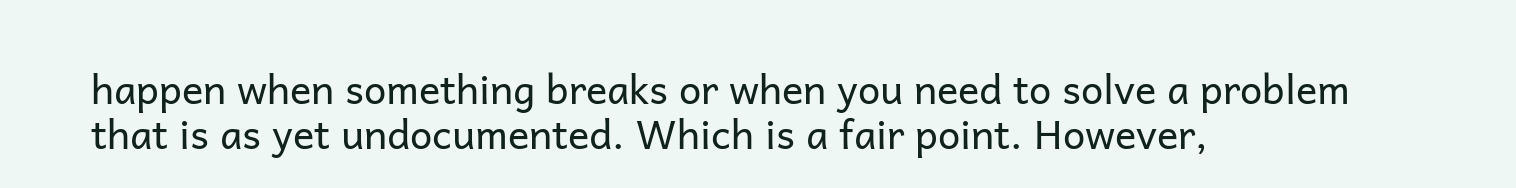happen when something breaks or when you need to solve a problem that is as yet undocumented. Which is a fair point. However,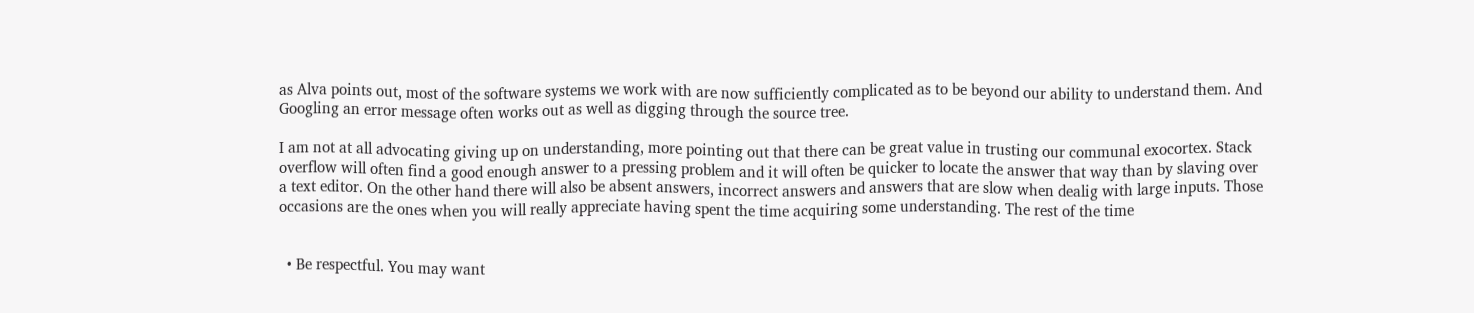as Alva points out, most of the software systems we work with are now sufficiently complicated as to be beyond our ability to understand them. And Googling an error message often works out as well as digging through the source tree.

I am not at all advocating giving up on understanding, more pointing out that there can be great value in trusting our communal exocortex. Stack overflow will often find a good enough answer to a pressing problem and it will often be quicker to locate the answer that way than by slaving over a text editor. On the other hand there will also be absent answers, incorrect answers and answers that are slow when dealig with large inputs. Those occasions are the ones when you will really appreciate having spent the time acquiring some understanding. The rest of the time


  • Be respectful. You may want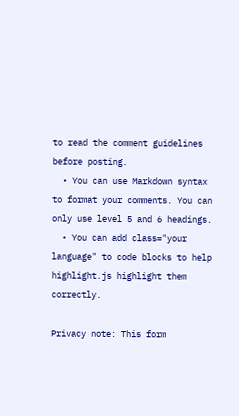to read the comment guidelines before posting.
  • You can use Markdown syntax to format your comments. You can only use level 5 and 6 headings.
  • You can add class="your language" to code blocks to help highlight.js highlight them correctly.

Privacy note: This form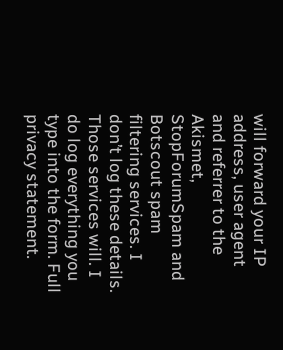will forward your IP address, user agent and referrer to the Akismet, StopForumSpam and Botscout spam filtering services. I don’t log these details. Those services will. I do log everything you type into the form. Full privacy statement.